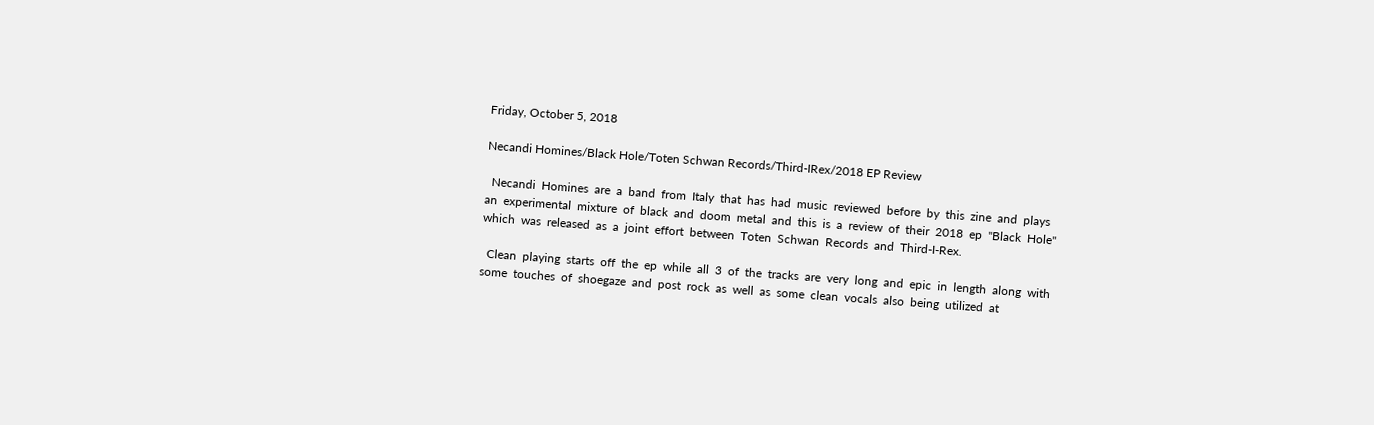Friday, October 5, 2018

Necandi Homines/Black Hole/Toten Schwan Records/Third-IRex/2018 EP Review

  Necandi  Homines  are  a  band  from  Italy  that  has  had  music  reviewed  before  by  this  zine  and  plays  an  experimental  mixture  of  black  and  doom  metal  and  this  is  a  review  of  their  2018  ep  "Black  Hole"  which  was  released  as  a  joint  effort  between  Toten  Schwan  Records  and  Third-I-Rex.

  Clean  playing  starts  off  the  ep  while  all  3  of  the  tracks  are  very  long  and  epic  in  length  along  with  some  touches  of  shoegaze  and  post  rock  as  well  as  some  clean  vocals  also  being  utilized  at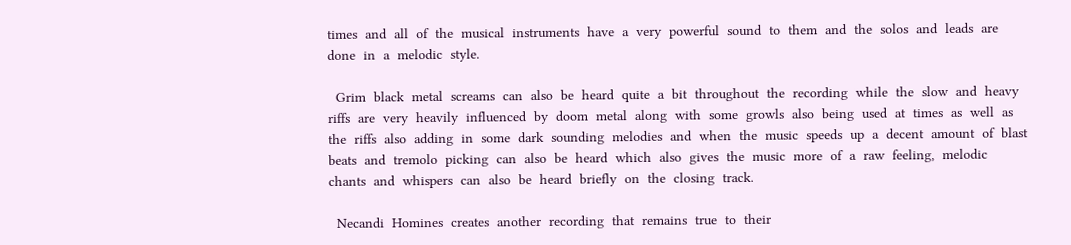times  and  all  of  the  musical  instruments  have  a  very  powerful  sound  to  them  and  the  solos  and  leads  are  done  in  a  melodic  style.

  Grim  black  metal  screams  can  also  be  heard  quite  a  bit  throughout  the  recording  while  the  slow  and  heavy  riffs  are  very  heavily  influenced  by  doom  metal  along  with  some  growls  also  being  used  at  times  as  well  as  the  riffs  also  adding  in  some  dark  sounding  melodies  and  when  the  music  speeds  up  a  decent  amount  of  blast  beats  and  tremolo  picking  can  also  be  heard  which  also  gives  the  music  more  of  a  raw  feeling,  melodic  chants  and  whispers  can  also  be  heard  briefly  on  the  closing  track.

  Necandi  Homines  creates  another  recording  that  remains  true  to  their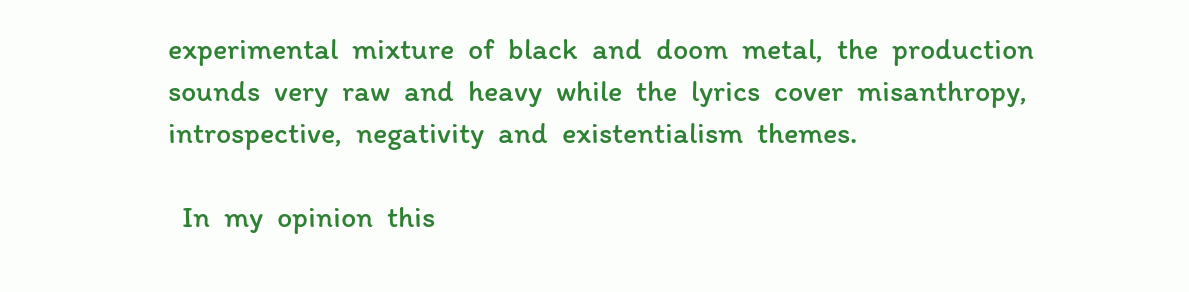experimental  mixture  of  black  and  doom  metal,  the  production  sounds  very  raw  and  heavy  while  the  lyrics  cover  misanthropy,  introspective,  negativity  and  existentialism  themes.

  In  my  opinion  this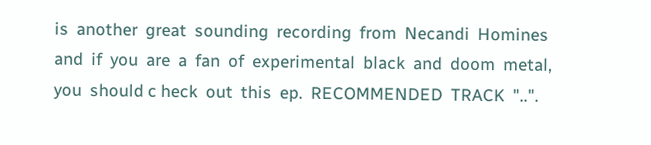is  another  great  sounding  recording  from  Necandi  Homines  and  if  you  are  a  fan  of  experimental  black  and  doom  metal,  you  should c heck  out  this  ep.  RECOMMENDED  TRACK  "..".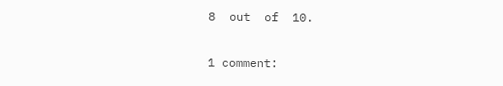8  out  of  10.


1 comment: